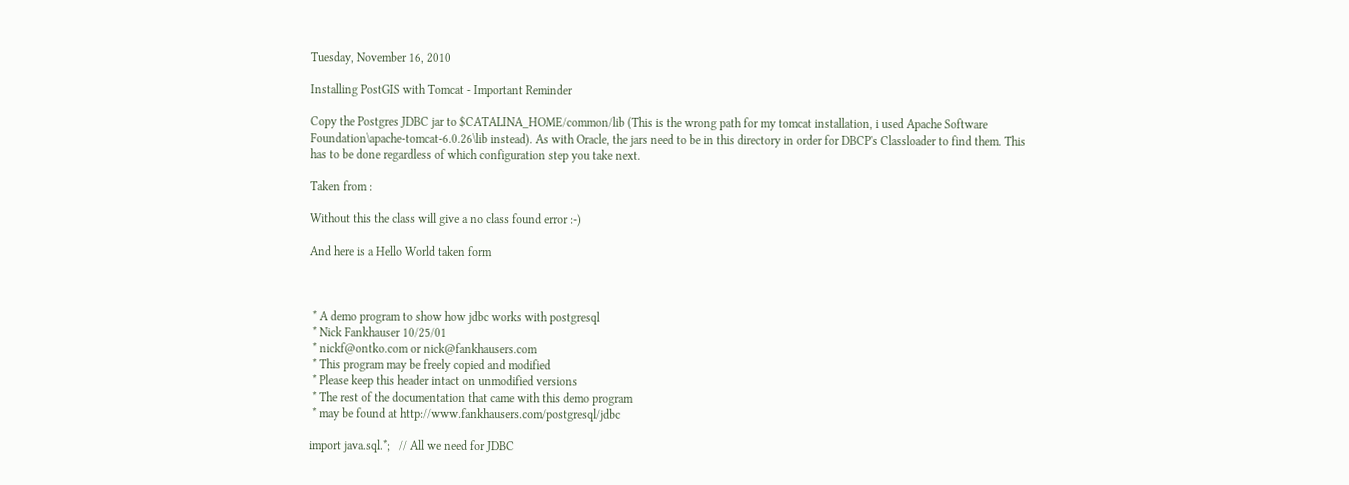Tuesday, November 16, 2010

Installing PostGIS with Tomcat - Important Reminder

Copy the Postgres JDBC jar to $CATALINA_HOME/common/lib (This is the wrong path for my tomcat installation, i used Apache Software Foundation\apache-tomcat-6.0.26\lib instead). As with Oracle, the jars need to be in this directory in order for DBCP's Classloader to find them. This has to be done regardless of which configuration step you take next.

Taken from :

Without this the class will give a no class found error :-)

And here is a Hello World taken form



 * A demo program to show how jdbc works with postgresql
 * Nick Fankhauser 10/25/01
 * nickf@ontko.com or nick@fankhausers.com
 * This program may be freely copied and modified
 * Please keep this header intact on unmodified versions
 * The rest of the documentation that came with this demo program
 * may be found at http://www.fankhausers.com/postgresql/jdbc

import java.sql.*;   // All we need for JDBC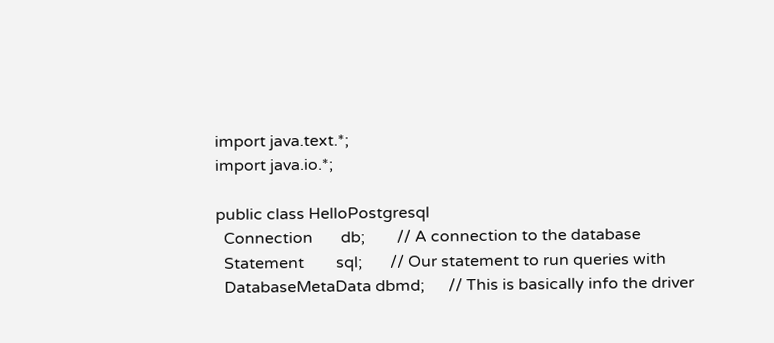import java.text.*;
import java.io.*;

public class HelloPostgresql
  Connection       db;        // A connection to the database
  Statement        sql;       // Our statement to run queries with
  DatabaseMetaData dbmd;      // This is basically info the driver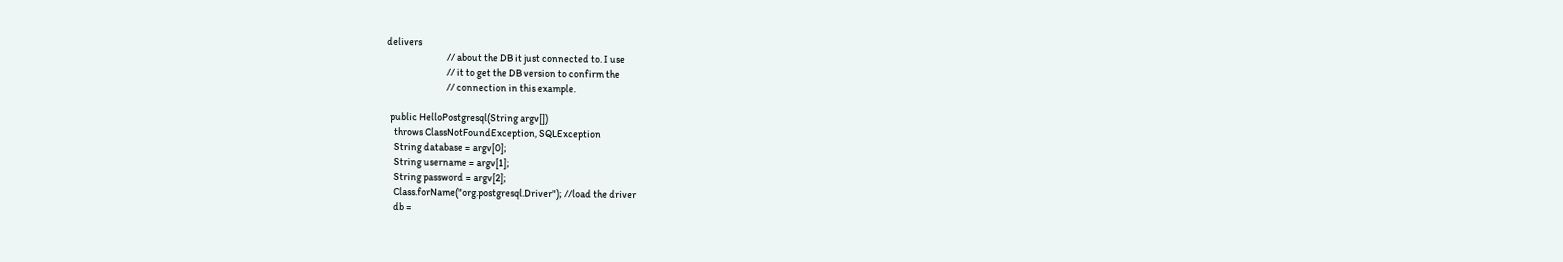delivers
                              // about the DB it just connected to. I use
                              // it to get the DB version to confirm the
                              // connection in this example.

  public HelloPostgresql(String argv[])
    throws ClassNotFoundException, SQLException
    String database = argv[0];
    String username = argv[1];
    String password = argv[2];
    Class.forName("org.postgresql.Driver"); //load the driver
    db =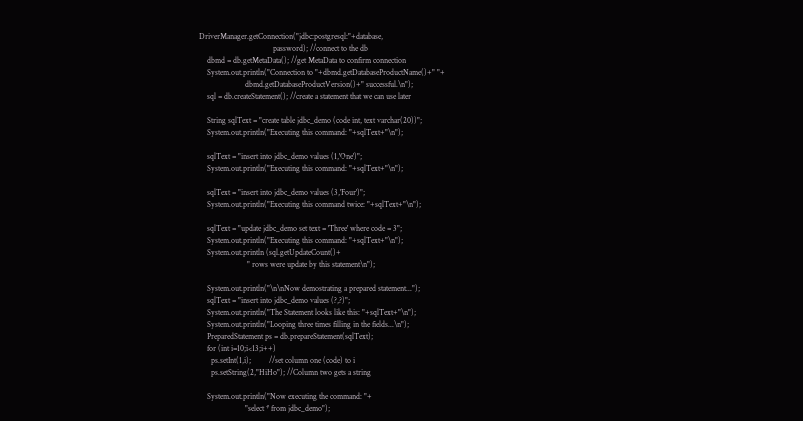DriverManager.getConnection("jdbc:postgresql:"+database,
                                     password); //connect to the db
    dbmd = db.getMetaData(); //get MetaData to confirm connection
    System.out.println("Connection to "+dbmd.getDatabaseProductName()+" "+
                       dbmd.getDatabaseProductVersion()+" successful.\n");
    sql = db.createStatement(); //create a statement that we can use later

    String sqlText = "create table jdbc_demo (code int, text varchar(20))";
    System.out.println("Executing this command: "+sqlText+"\n");

    sqlText = "insert into jdbc_demo values (1,'One')";
    System.out.println("Executing this command: "+sqlText+"\n");

    sqlText = "insert into jdbc_demo values (3,'Four')";
    System.out.println("Executing this command twice: "+sqlText+"\n");

    sqlText = "update jdbc_demo set text = 'Three' where code = 3";
    System.out.println("Executing this command: "+sqlText+"\n");
    System.out.println (sql.getUpdateCount()+
                        " rows were update by this statement\n");

    System.out.println("\n\nNow demostrating a prepared statement...");
    sqlText = "insert into jdbc_demo values (?,?)";
    System.out.println("The Statement looks like this: "+sqlText+"\n");
    System.out.println("Looping three times filling in the fields...\n");
    PreparedStatement ps = db.prepareStatement(sqlText);
    for (int i=10;i<13;i++)
      ps.setInt(1,i);         //set column one (code) to i
      ps.setString(2,"HiHo"); //Column two gets a string

    System.out.println("Now executing the command: "+
                       "select * from jdbc_demo");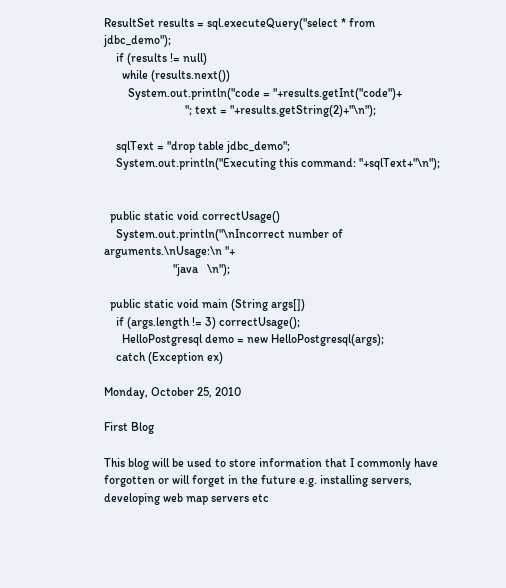ResultSet results = sql.executeQuery("select * from jdbc_demo");
    if (results != null)
      while (results.next())
        System.out.println("code = "+results.getInt("code")+
                           "; text = "+results.getString(2)+"\n");

    sqlText = "drop table jdbc_demo";
    System.out.println("Executing this command: "+sqlText+"\n");


  public static void correctUsage()
    System.out.println("\nIncorrect number of arguments.\nUsage:\n "+
                       "java   \n");

  public static void main (String args[])
    if (args.length != 3) correctUsage();
      HelloPostgresql demo = new HelloPostgresql(args);
    catch (Exception ex)

Monday, October 25, 2010

First Blog

This blog will be used to store information that I commonly have forgotten or will forget in the future e.g. installing servers, developing web map servers etc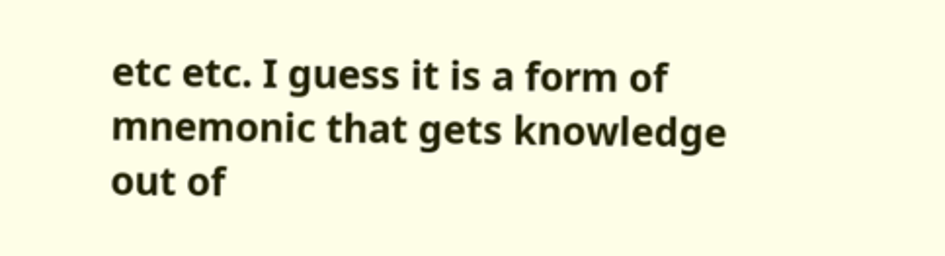etc etc. I guess it is a form of mnemonic that gets knowledge out of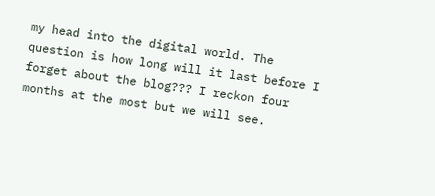my head into the digital world. The question is how long will it last before I forget about the blog??? I reckon four months at the most but we will see.